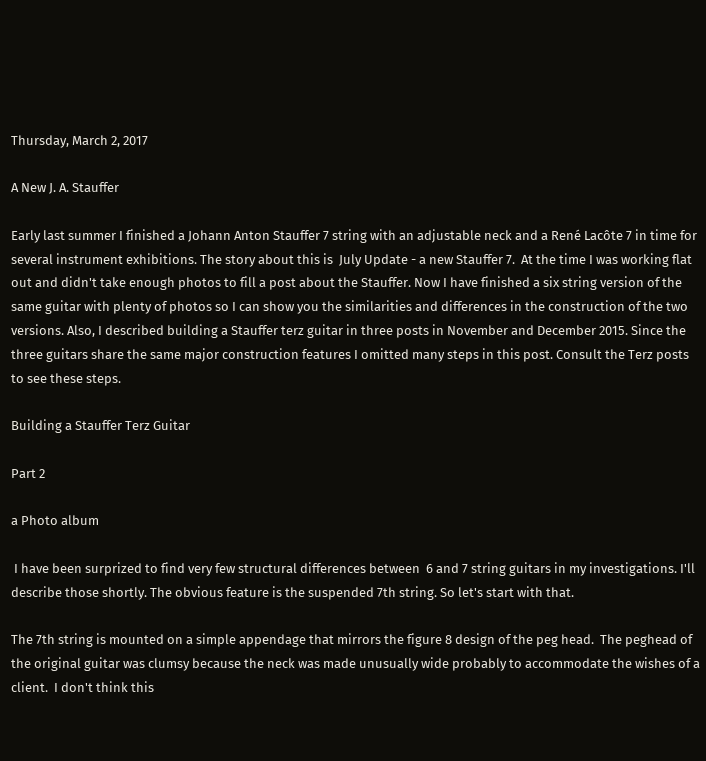Thursday, March 2, 2017

A New J. A. Stauffer

Early last summer I finished a Johann Anton Stauffer 7 string with an adjustable neck and a René Lacôte 7 in time for several instrument exhibitions. The story about this is  July Update - a new Stauffer 7.  At the time I was working flat out and didn't take enough photos to fill a post about the Stauffer. Now I have finished a six string version of the same guitar with plenty of photos so I can show you the similarities and differences in the construction of the two versions. Also, I described building a Stauffer terz guitar in three posts in November and December 2015. Since the three guitars share the same major construction features I omitted many steps in this post. Consult the Terz posts to see these steps.

Building a Stauffer Terz Guitar

Part 2

a Photo album

 I have been surprized to find very few structural differences between  6 and 7 string guitars in my investigations. I'll describe those shortly. The obvious feature is the suspended 7th string. So let's start with that.

The 7th string is mounted on a simple appendage that mirrors the figure 8 design of the peg head.  The peghead of the original guitar was clumsy because the neck was made unusually wide probably to accommodate the wishes of a client.  I don't think this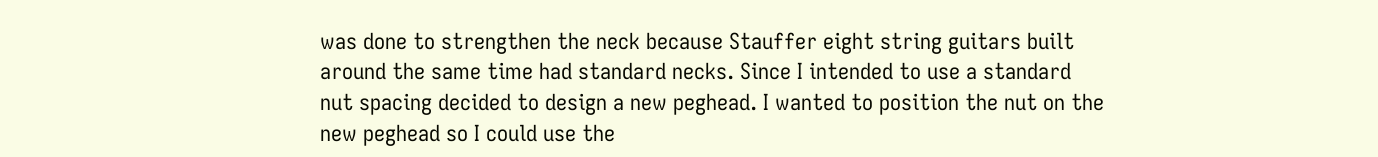was done to strengthen the neck because Stauffer eight string guitars built around the same time had standard necks. Since I intended to use a standard nut spacing decided to design a new peghead. I wanted to position the nut on the new peghead so I could use the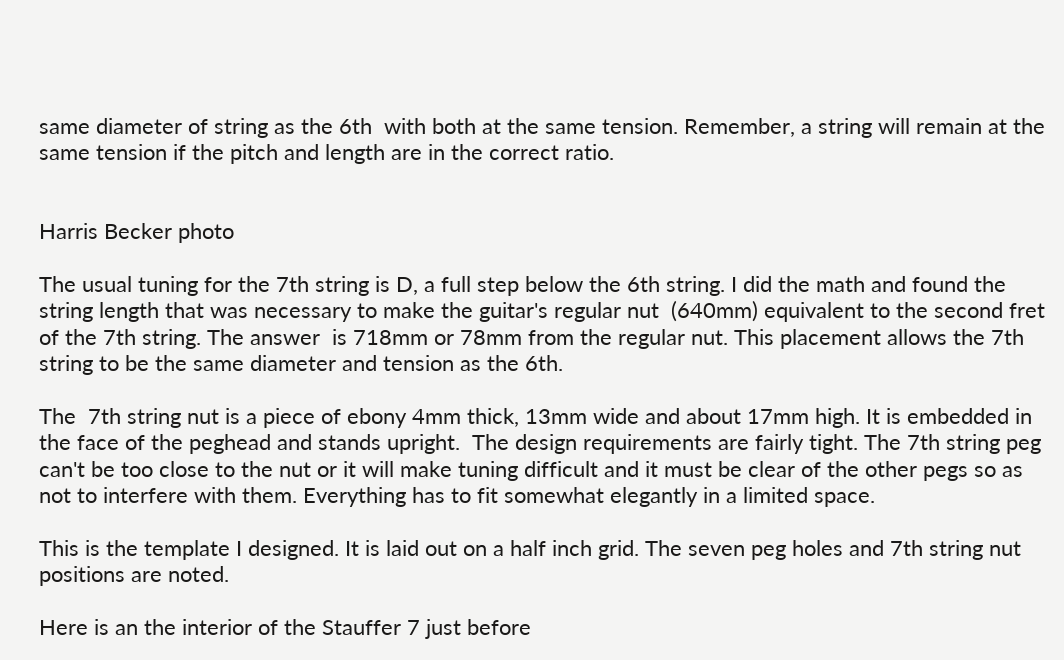same diameter of string as the 6th  with both at the same tension. Remember, a string will remain at the same tension if the pitch and length are in the correct ratio.


Harris Becker photo

The usual tuning for the 7th string is D, a full step below the 6th string. I did the math and found the string length that was necessary to make the guitar's regular nut  (640mm) equivalent to the second fret of the 7th string. The answer  is 718mm or 78mm from the regular nut. This placement allows the 7th string to be the same diameter and tension as the 6th.

The  7th string nut is a piece of ebony 4mm thick, 13mm wide and about 17mm high. It is embedded in the face of the peghead and stands upright.  The design requirements are fairly tight. The 7th string peg can't be too close to the nut or it will make tuning difficult and it must be clear of the other pegs so as not to interfere with them. Everything has to fit somewhat elegantly in a limited space.

This is the template I designed. It is laid out on a half inch grid. The seven peg holes and 7th string nut positions are noted.

Here is an the interior of the Stauffer 7 just before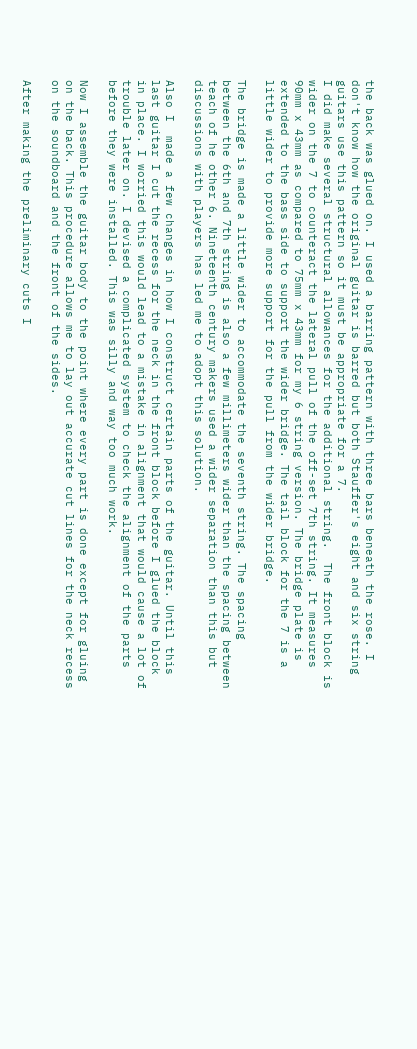the back was glued on. I used a barring pattern with three bars beneath the rose. I don't know how the original guitar is barred but both Stauffer's eight and six string guitars use this pattern so it must be appropriate for a 7.
I did make several structural allowances for the additional string.  The front block is wider on the 7 to counteract the lateral pull of the off-set 7th string. It measures 90mm x 43mm as compared to 75mm x 43mm for my 6 string version. The bridge plate is extended to the bass side to support the wider bridge. The tail block for the 7 is a little wider to provide more support for the pull from the wider bridge.

The bridge is made a little wider to accommodate the seventh string. The spacing between the 6th and 7th string is also a few millimeters wider than the spacing between teach of he other 6. Nineteenth century makers used a wider separation than this but discussions with players has led me to adopt this solution.

Also I  made a few changes in how I construct certain parts of the guitar. Until this last guitar I cut the recess for the neck in the front block before I glued the block in place. I worried this would lead to a mistake in alignment that would cause a lot of trouble later on. I devised a complicated system to check the alignment of the parts before they were installed. This was silly and way too much work.

Now I assemble the guitar body to the point where every part is done except for gluing on the back. This procedure allows me to lay out accurate cut lines for the neck recess on the soundboard and the front of the sides.

After making the preliminary cuts I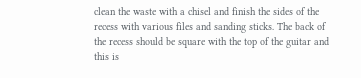clean the waste with a chisel and finish the sides of the recess with various files and sanding sticks. The back of the recess should be square with the top of the guitar and this is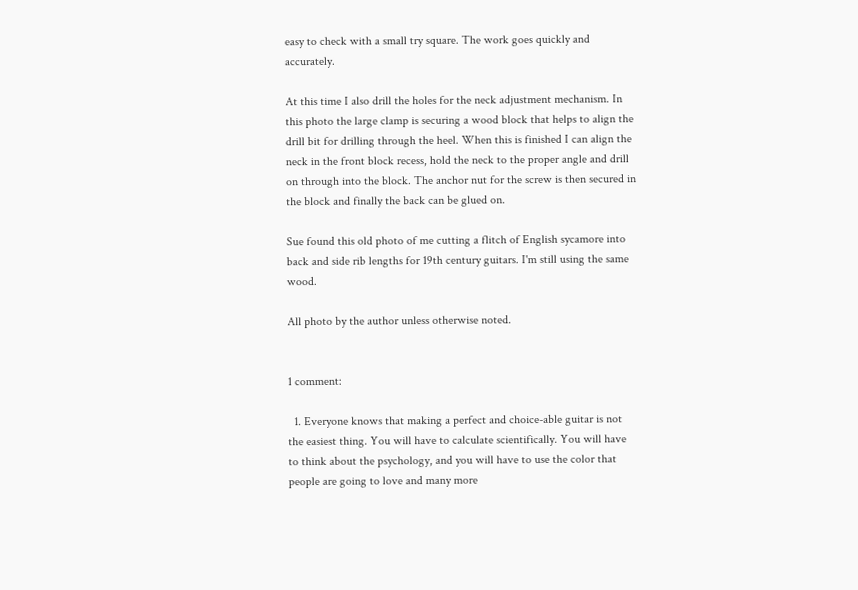easy to check with a small try square. The work goes quickly and accurately.

At this time I also drill the holes for the neck adjustment mechanism. In this photo the large clamp is securing a wood block that helps to align the drill bit for drilling through the heel. When this is finished I can align the neck in the front block recess, hold the neck to the proper angle and drill on through into the block. The anchor nut for the screw is then secured in the block and finally the back can be glued on.

Sue found this old photo of me cutting a flitch of English sycamore into back and side rib lengths for 19th century guitars. I'm still using the same wood.

All photo by the author unless otherwise noted.


1 comment:

  1. Everyone knows that making a perfect and choice-able guitar is not the easiest thing. You will have to calculate scientifically. You will have to think about the psychology, and you will have to use the color that people are going to love and many more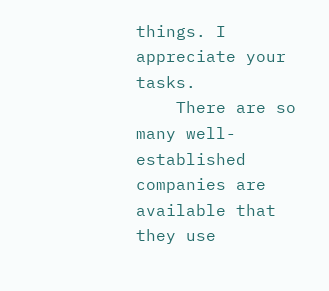things. I appreciate your tasks.
    There are so many well-established companies are available that they use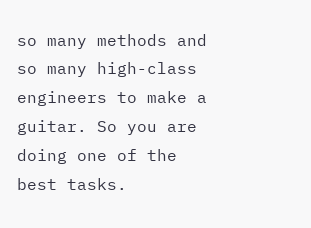so many methods and so many high-class engineers to make a guitar. So you are doing one of the best tasks.